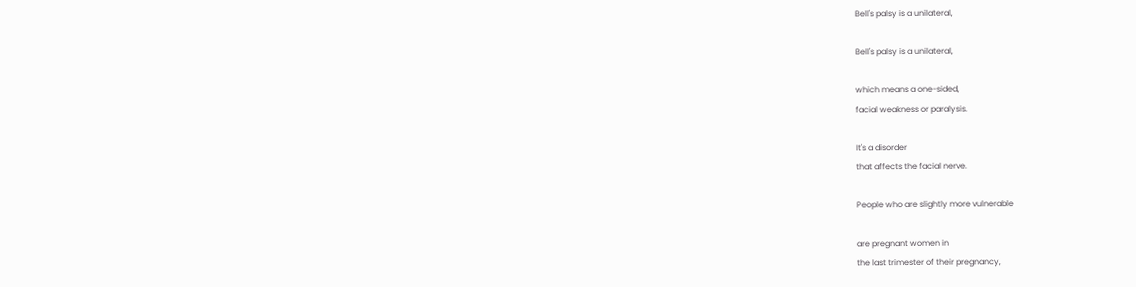Bell's palsy is a unilateral,

Bell's palsy is a unilateral,

which means a one-sided,
facial weakness or paralysis.

It's a disorder
that affects the facial nerve.

People who are slightly more vulnerable

are pregnant women in
the last trimester of their pregnancy,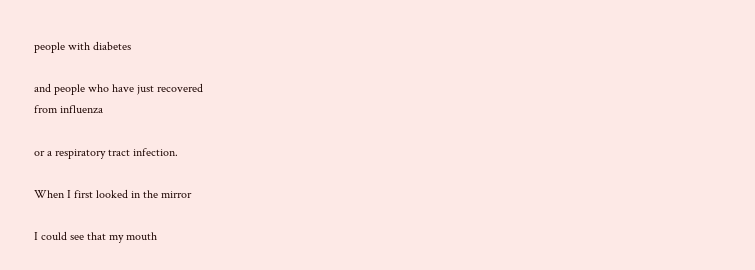people with diabetes

and people who have just recovered
from influenza

or a respiratory tract infection.

When I first looked in the mirror

I could see that my mouth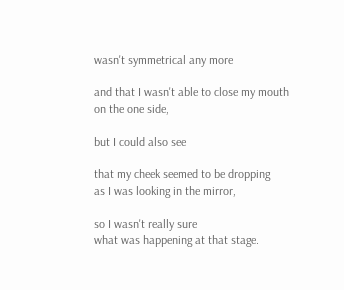wasn't symmetrical any more

and that I wasn't able to close my mouth
on the one side,

but I could also see

that my cheek seemed to be dropping
as I was looking in the mirror,

so I wasn't really sure
what was happening at that stage.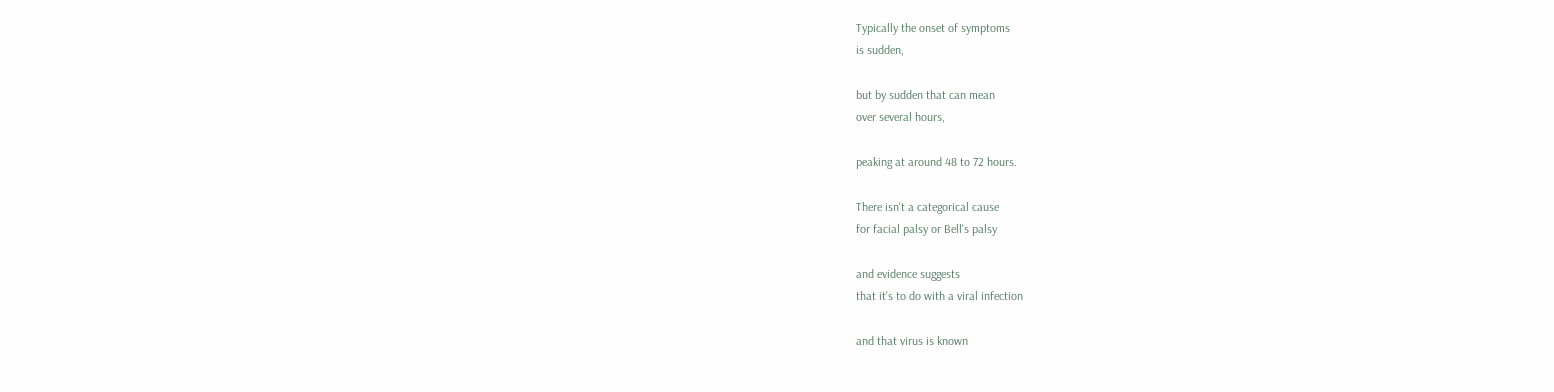Typically the onset of symptoms
is sudden,

but by sudden that can mean
over several hours,

peaking at around 48 to 72 hours.

There isn't a categorical cause
for facial palsy or Bell's palsy

and evidence suggests
that it's to do with a viral infection

and that virus is known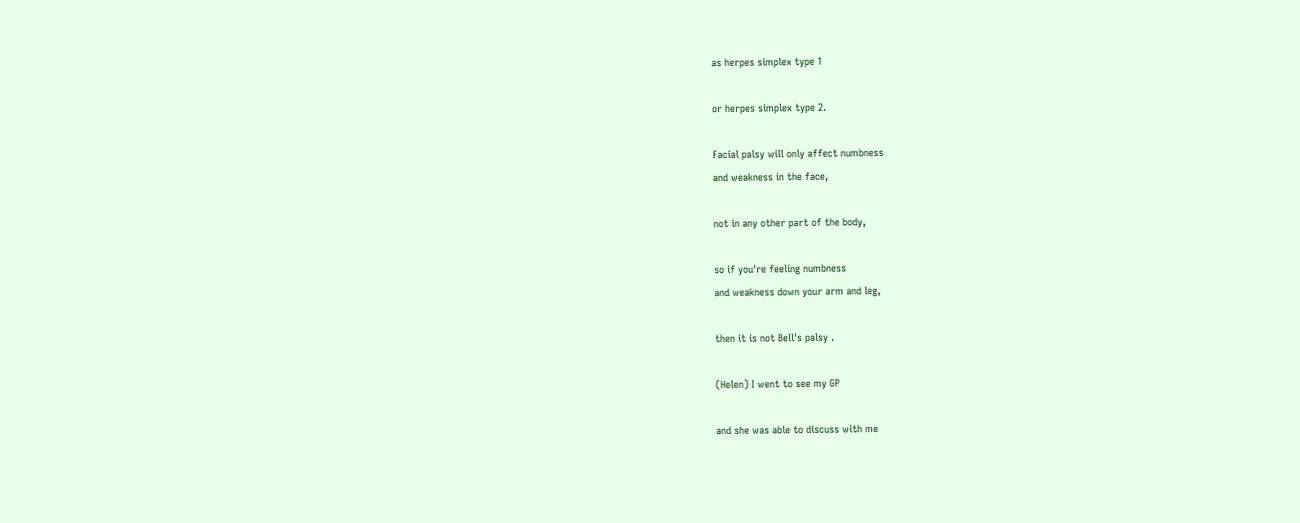as herpes simplex type 1

or herpes simplex type 2.

Facial palsy will only affect numbness
and weakness in the face,

not in any other part of the body,

so if you're feeling numbness
and weakness down your arm and leg,

then it is not Bell's palsy .

(Helen) I went to see my GP

and she was able to discuss with me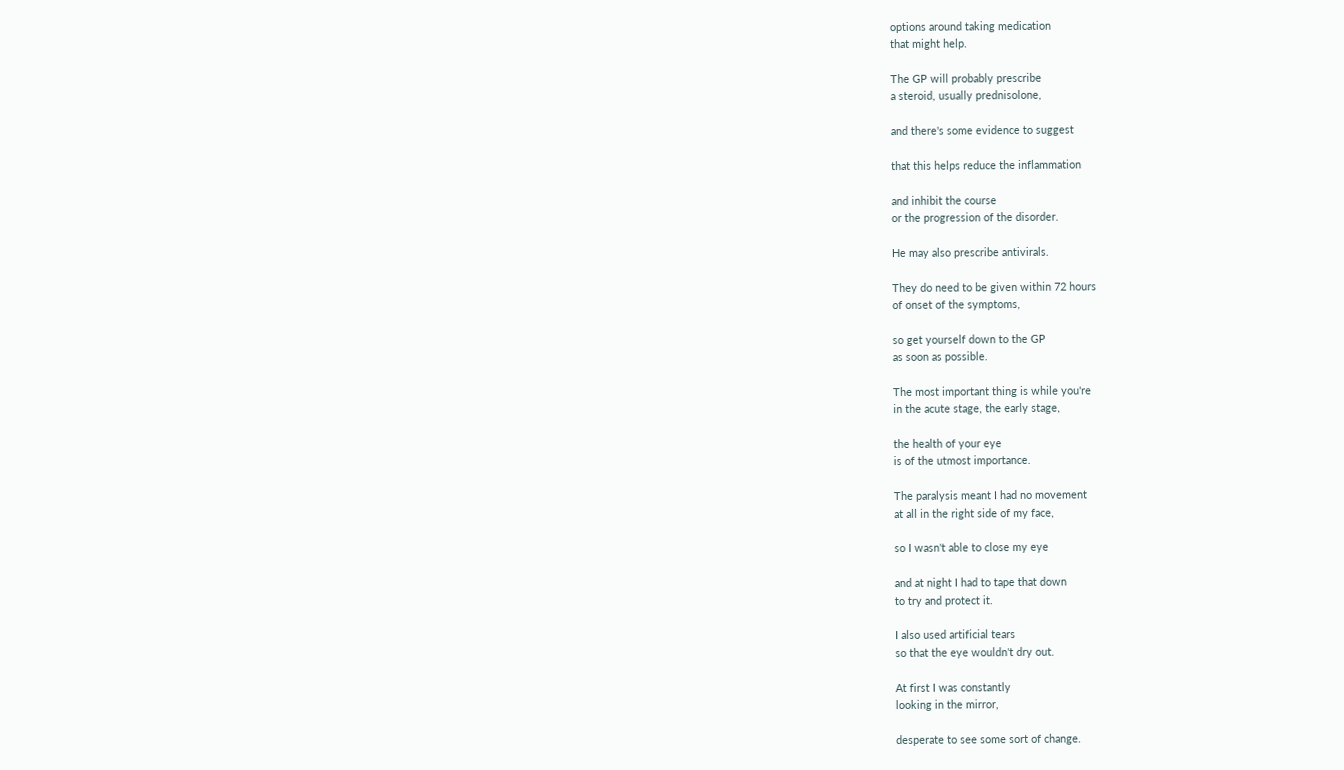options around taking medication
that might help.

The GP will probably prescribe
a steroid, usually prednisolone,

and there's some evidence to suggest

that this helps reduce the inflammation

and inhibit the course
or the progression of the disorder.

He may also prescribe antivirals.

They do need to be given within 72 hours
of onset of the symptoms,

so get yourself down to the GP
as soon as possible.

The most important thing is while you're
in the acute stage, the early stage,

the health of your eye
is of the utmost importance.

The paralysis meant I had no movement
at all in the right side of my face,

so I wasn't able to close my eye

and at night I had to tape that down
to try and protect it.

I also used artificial tears
so that the eye wouldn't dry out.

At first I was constantly
looking in the mirror,

desperate to see some sort of change.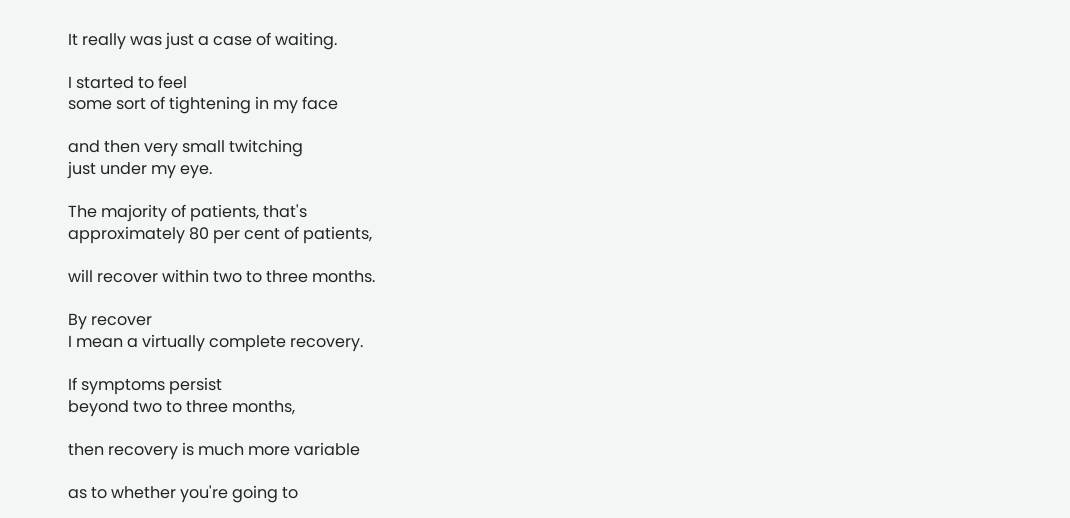It really was just a case of waiting.

I started to feel
some sort of tightening in my face

and then very small twitching
just under my eye.

The majority of patients, that's
approximately 80 per cent of patients,

will recover within two to three months.

By recover
I mean a virtually complete recovery.

If symptoms persist
beyond two to three months,

then recovery is much more variable

as to whether you're going to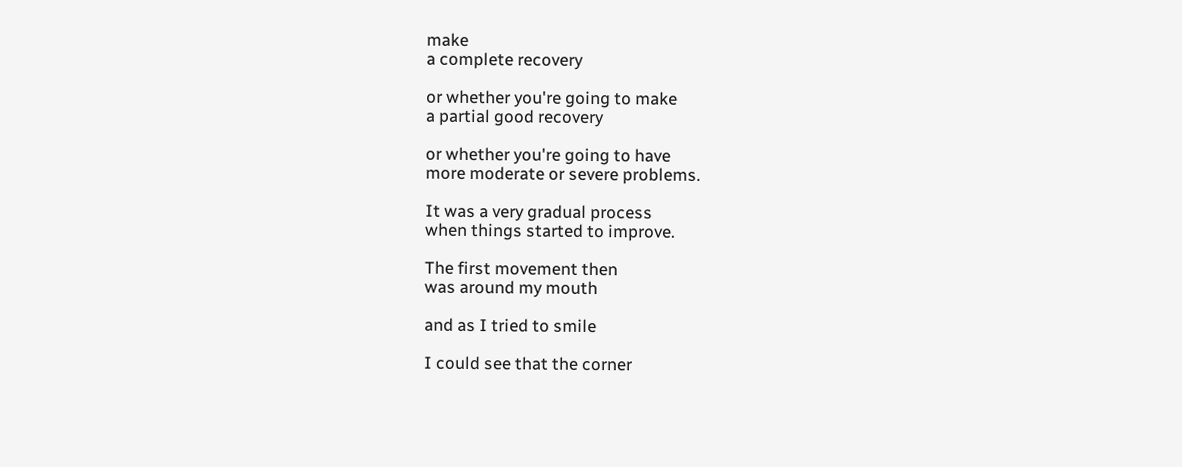make
a complete recovery

or whether you're going to make
a partial good recovery

or whether you're going to have
more moderate or severe problems.

It was a very gradual process
when things started to improve.

The first movement then
was around my mouth

and as I tried to smile

I could see that the corner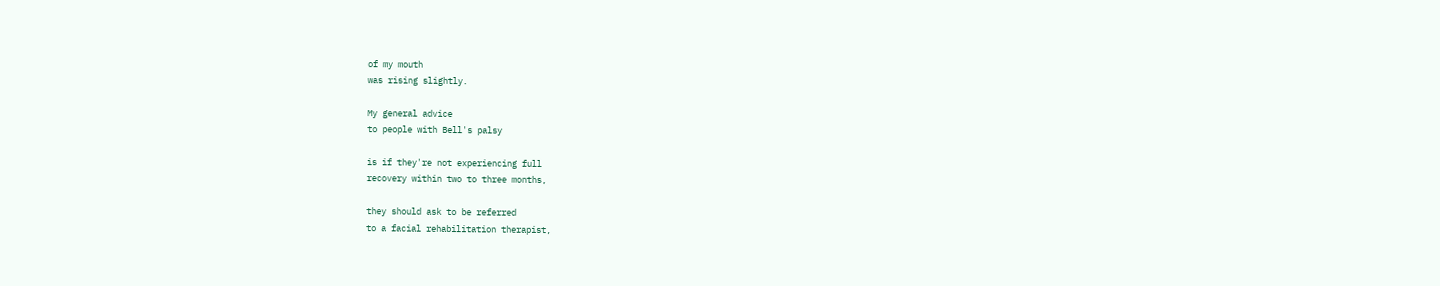of my mouth
was rising slightly.

My general advice
to people with Bell's palsy

is if they're not experiencing full
recovery within two to three months,

they should ask to be referred
to a facial rehabilitation therapist,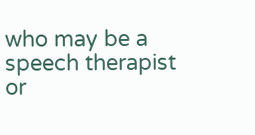who may be a speech therapist
or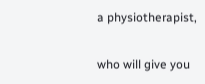a physiotherapist,

who will give you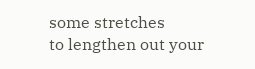some stretches
to lengthen out your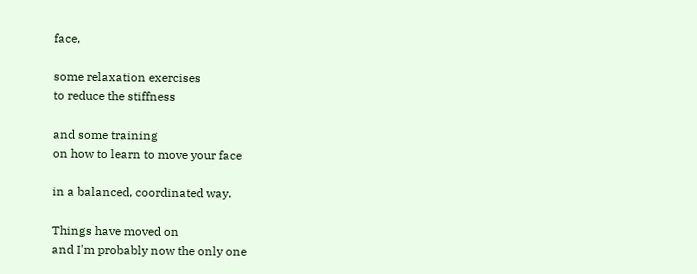face,

some relaxation exercises
to reduce the stiffness

and some training
on how to learn to move your face

in a balanced, coordinated way.

Things have moved on
and I'm probably now the only one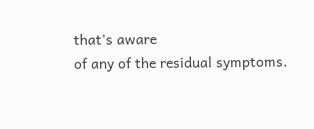that's aware
of any of the residual symptoms.